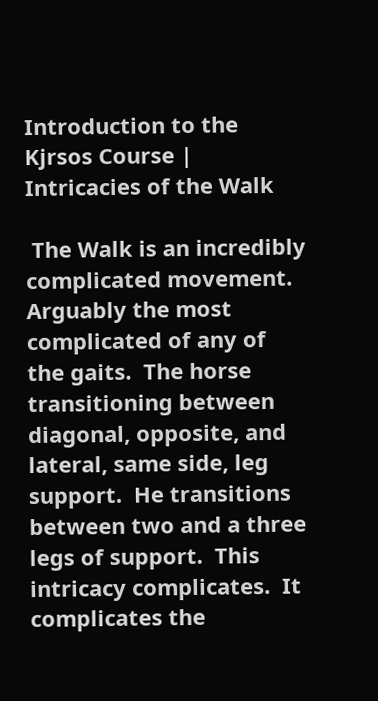Introduction to the Kjrsos Course | Intricacies of the Walk

 The Walk is an incredibly complicated movement.  Arguably the most complicated of any of the gaits.  The horse transitioning between diagonal, opposite, and lateral, same side, leg support.  He transitions between two and a three legs of support.  This intricacy complicates.  It complicates the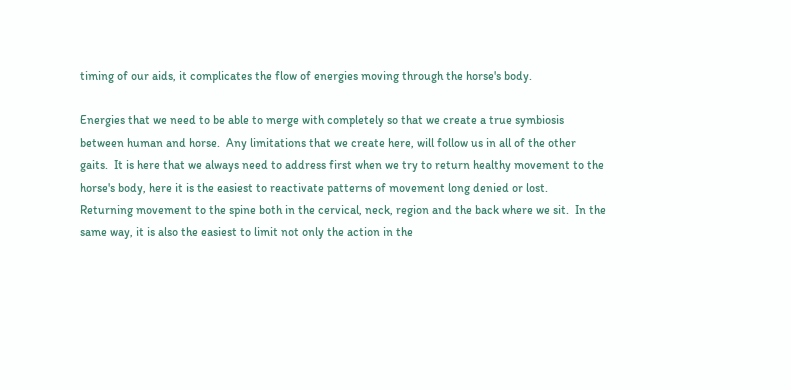timing of our aids, it complicates the flow of energies moving through the horse's body.

Energies that we need to be able to merge with completely so that we create a true symbiosis between human and horse.  Any limitations that we create here, will follow us in all of the other gaits.  It is here that we always need to address first when we try to return healthy movement to the horse's body, here it is the easiest to reactivate patterns of movement long denied or lost.  Returning movement to the spine both in the cervical, neck, region and the back where we sit.  In the same way, it is also the easiest to limit not only the action in the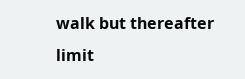walk but thereafter limit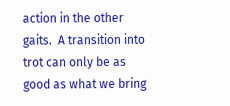action in the other gaits.  A transition into trot can only be as good as what we bring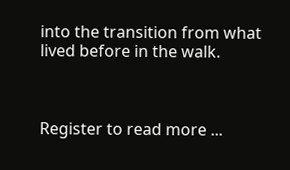into the transition from what lived before in the walk.



Register to read more ...